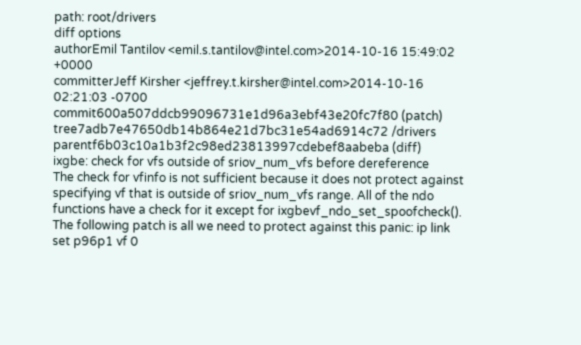path: root/drivers
diff options
authorEmil Tantilov <emil.s.tantilov@intel.com>2014-10-16 15:49:02 +0000
committerJeff Kirsher <jeffrey.t.kirsher@intel.com>2014-10-16 02:21:03 -0700
commit600a507ddcb99096731e1d96a3ebf43e20fc7f80 (patch)
tree7adb7e47650db14b864e21d7bc31e54ad6914c72 /drivers
parentf6b03c10a1b3f2c98ed23813997cdebef8aabeba (diff)
ixgbe: check for vfs outside of sriov_num_vfs before dereference
The check for vfinfo is not sufficient because it does not protect against specifying vf that is outside of sriov_num_vfs range. All of the ndo functions have a check for it except for ixgbevf_ndo_set_spoofcheck(). The following patch is all we need to protect against this panic: ip link set p96p1 vf 0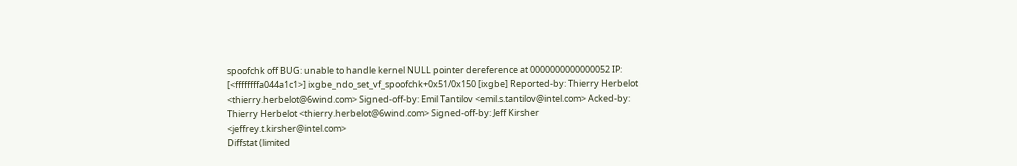spoofchk off BUG: unable to handle kernel NULL pointer dereference at 0000000000000052 IP: [<ffffffffa044a1c1>] ixgbe_ndo_set_vf_spoofchk+0x51/0x150 [ixgbe] Reported-by: Thierry Herbelot <thierry.herbelot@6wind.com> Signed-off-by: Emil Tantilov <emil.s.tantilov@intel.com> Acked-by: Thierry Herbelot <thierry.herbelot@6wind.com> Signed-off-by: Jeff Kirsher <jeffrey.t.kirsher@intel.com>
Diffstat (limited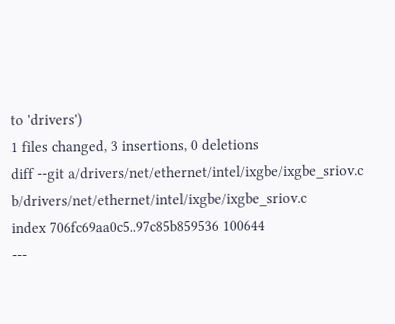to 'drivers')
1 files changed, 3 insertions, 0 deletions
diff --git a/drivers/net/ethernet/intel/ixgbe/ixgbe_sriov.c b/drivers/net/ethernet/intel/ixgbe/ixgbe_sriov.c
index 706fc69aa0c5..97c85b859536 100644
---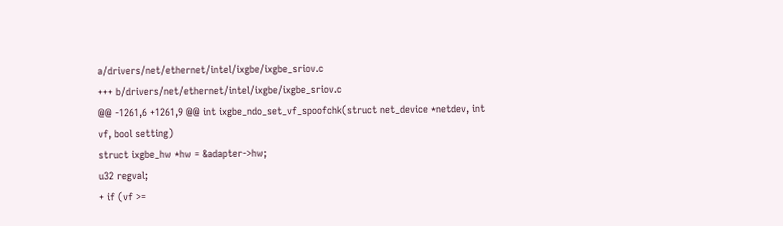a/drivers/net/ethernet/intel/ixgbe/ixgbe_sriov.c
+++ b/drivers/net/ethernet/intel/ixgbe/ixgbe_sriov.c
@@ -1261,6 +1261,9 @@ int ixgbe_ndo_set_vf_spoofchk(struct net_device *netdev, int vf, bool setting)
struct ixgbe_hw *hw = &adapter->hw;
u32 regval;
+ if (vf >=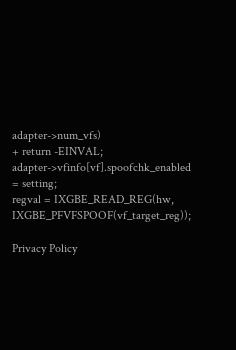adapter->num_vfs)
+ return -EINVAL;
adapter->vfinfo[vf].spoofchk_enabled = setting;
regval = IXGBE_READ_REG(hw, IXGBE_PFVFSPOOF(vf_target_reg));

Privacy Policy